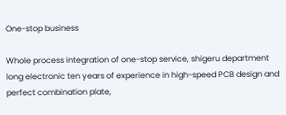One-stop business

Whole process integration of one-stop service, shigeru department long electronic ten years of experience in high-speed PCB design and perfect combination plate,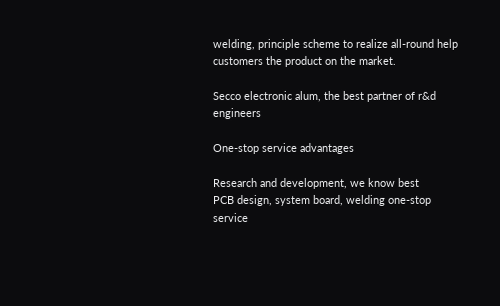welding, principle scheme to realize all-round help customers the product on the market.

Secco electronic alum, the best partner of r&d engineers

One-stop service advantages

Research and development, we know best
PCB design, system board, welding one-stop service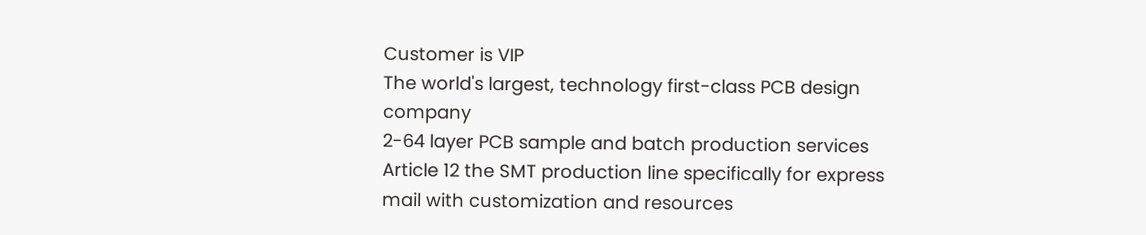Customer is VIP
The world's largest, technology first-class PCB design company
2-64 layer PCB sample and batch production services
Article 12 the SMT production line specifically for express mail with customization and resources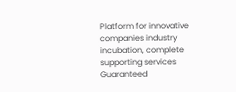Platform for innovative companies industry incubation, complete supporting services
Guaranteed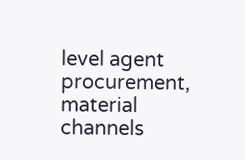level agent procurement, material channels